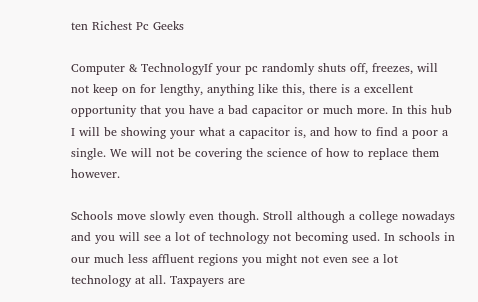ten Richest Pc Geeks

Computer & TechnologyIf your pc randomly shuts off, freezes, will not keep on for lengthy, anything like this, there is a excellent opportunity that you have a bad capacitor or much more. In this hub I will be showing your what a capacitor is, and how to find a poor a single. We will not be covering the science of how to replace them however.

Schools move slowly even though. Stroll although a college nowadays and you will see a lot of technology not becoming used. In schools in our much less affluent regions you might not even see a lot technology at all. Taxpayers are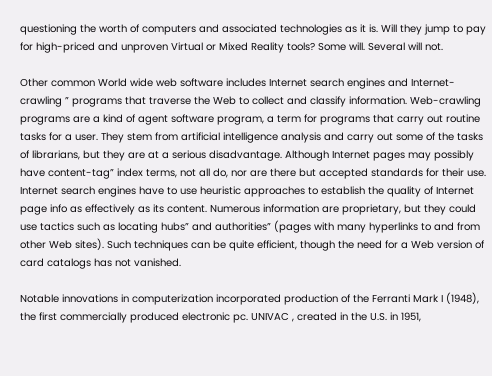questioning the worth of computers and associated technologies as it is. Will they jump to pay for high-priced and unproven Virtual or Mixed Reality tools? Some will. Several will not.

Other common World wide web software includes Internet search engines and Internet-crawling ” programs that traverse the Web to collect and classify information. Web-crawling programs are a kind of agent software program, a term for programs that carry out routine tasks for a user. They stem from artificial intelligence analysis and carry out some of the tasks of librarians, but they are at a serious disadvantage. Although Internet pages may possibly have content-tag” index terms, not all do, nor are there but accepted standards for their use. Internet search engines have to use heuristic approaches to establish the quality of Internet page info as effectively as its content. Numerous information are proprietary, but they could use tactics such as locating hubs” and authorities” (pages with many hyperlinks to and from other Web sites). Such techniques can be quite efficient, though the need for a Web version of card catalogs has not vanished.

Notable innovations in computerization incorporated production of the Ferranti Mark I (1948), the first commercially produced electronic pc. UNIVAC , created in the U.S. in 1951,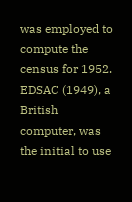was employed to compute the census for 1952. EDSAC (1949), a British computer, was the initial to use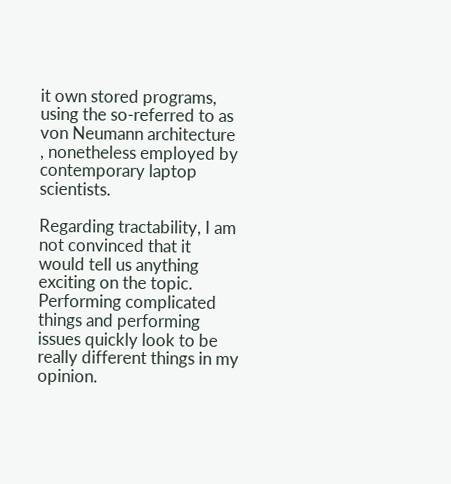it own stored programs, using the so-referred to as von Neumann architecture , nonetheless employed by contemporary laptop scientists.

Regarding tractability, I am not convinced that it would tell us anything exciting on the topic. Performing complicated things and performing issues quickly look to be really different things in my opinion.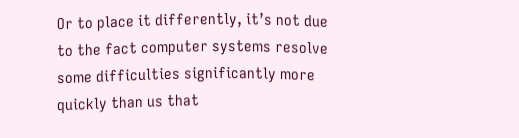Or to place it differently, it’s not due to the fact computer systems resolve some difficulties significantly more quickly than us that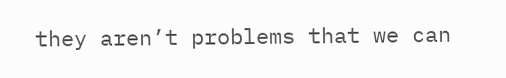they aren’t problems that we can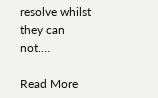resolve whilst they can not.…

Read More